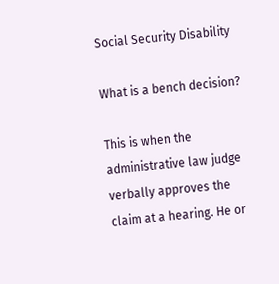Social Security Disability

What is a bench decision?

This is when the administrative law judge verbally approves the claim at a hearing. He or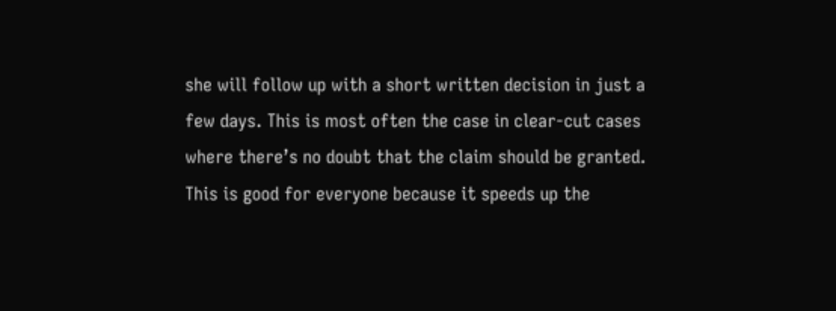she will follow up with a short written decision in just a few days. This is most often the case in clear-cut cases where there’s no doubt that the claim should be granted. This is good for everyone because it speeds up the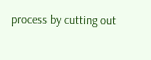process by cutting out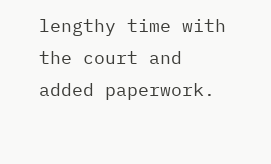lengthy time with the court and added paperwork.